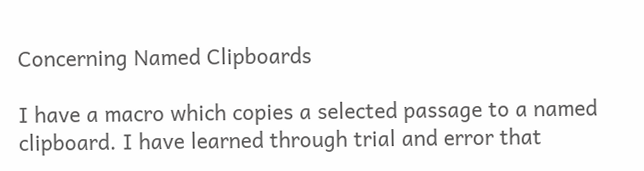Concerning Named Clipboards

I have a macro which copies a selected passage to a named clipboard. I have learned through trial and error that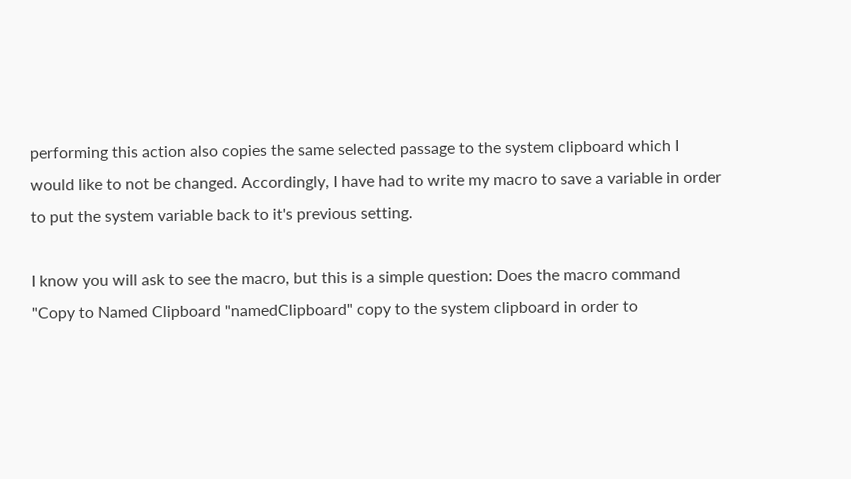performing this action also copies the same selected passage to the system clipboard which I would like to not be changed. Accordingly, I have had to write my macro to save a variable in order to put the system variable back to it's previous setting.

I know you will ask to see the macro, but this is a simple question: Does the macro command "Copy to Named Clipboard "namedClipboard" copy to the system clipboard in order to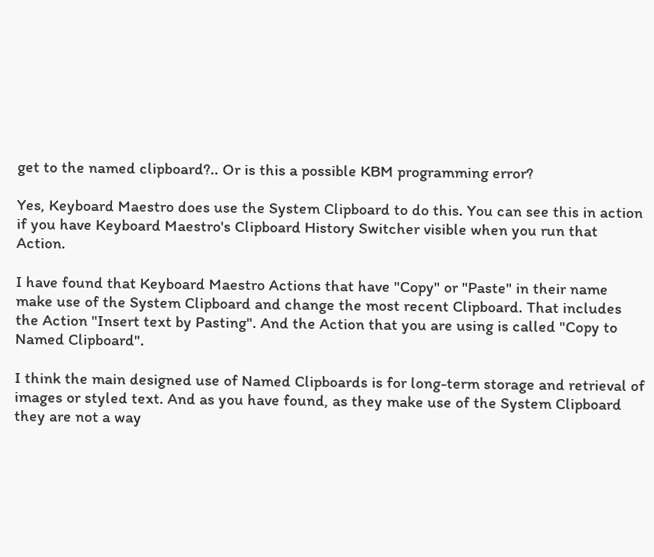get to the named clipboard?.. Or is this a possible KBM programming error?

Yes, Keyboard Maestro does use the System Clipboard to do this. You can see this in action if you have Keyboard Maestro's Clipboard History Switcher visible when you run that Action.

I have found that Keyboard Maestro Actions that have "Copy" or "Paste" in their name make use of the System Clipboard and change the most recent Clipboard. That includes the Action "Insert text by Pasting". And the Action that you are using is called "Copy to Named Clipboard".

I think the main designed use of Named Clipboards is for long-term storage and retrieval of images or styled text. And as you have found, as they make use of the System Clipboard they are not a way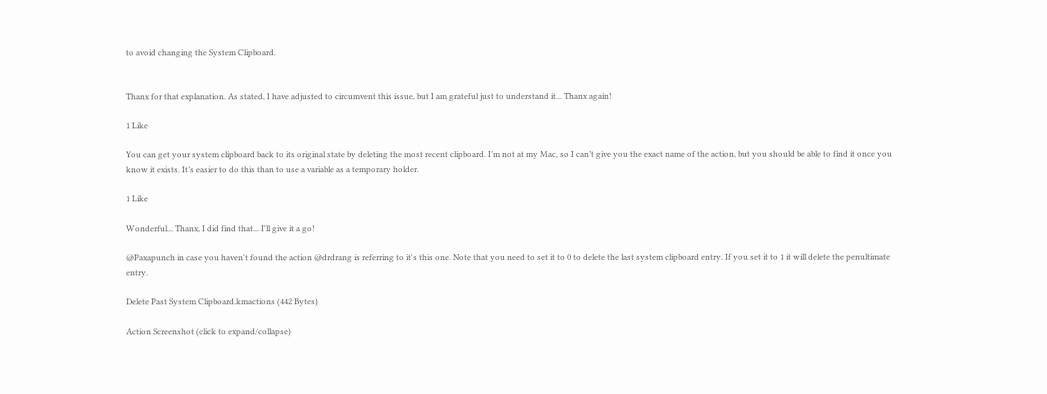to avoid changing the System Clipboard.


Thanx for that explanation. As stated, I have adjusted to circumvent this issue, but I am grateful just to understand it... Thanx again!

1 Like

You can get your system clipboard back to its original state by deleting the most recent clipboard. I’m not at my Mac, so I can’t give you the exact name of the action, but you should be able to find it once you know it exists. It’s easier to do this than to use a variable as a temporary holder.

1 Like

Wonderful... Thanx, I did find that... I'll give it a go!

@Paxapunch in case you haven't found the action @drdrang is referring to it's this one. Note that you need to set it to 0 to delete the last system clipboard entry. If you set it to 1 it will delete the penultimate entry.

Delete Past System Clipboard.kmactions (442 Bytes)

Action Screenshot (click to expand/collapse)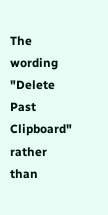The wording "Delete Past Clipboard" rather than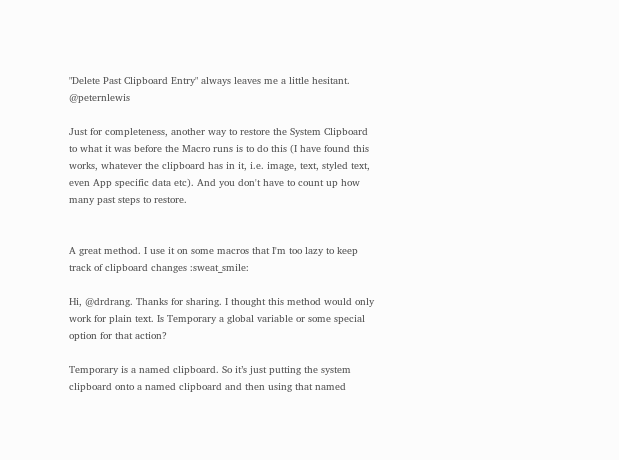"Delete Past Clipboard Entry" always leaves me a little hesitant. @peternlewis

Just for completeness, another way to restore the System Clipboard to what it was before the Macro runs is to do this (I have found this works, whatever the clipboard has in it, i.e. image, text, styled text, even App specific data etc). And you don't have to count up how many past steps to restore.


A great method. I use it on some macros that I'm too lazy to keep track of clipboard changes :sweat_smile:

Hi, @drdrang. Thanks for sharing. I thought this method would only work for plain text. Is Temporary a global variable or some special option for that action?

Temporary is a named clipboard. So it’s just putting the system clipboard onto a named clipboard and then using that named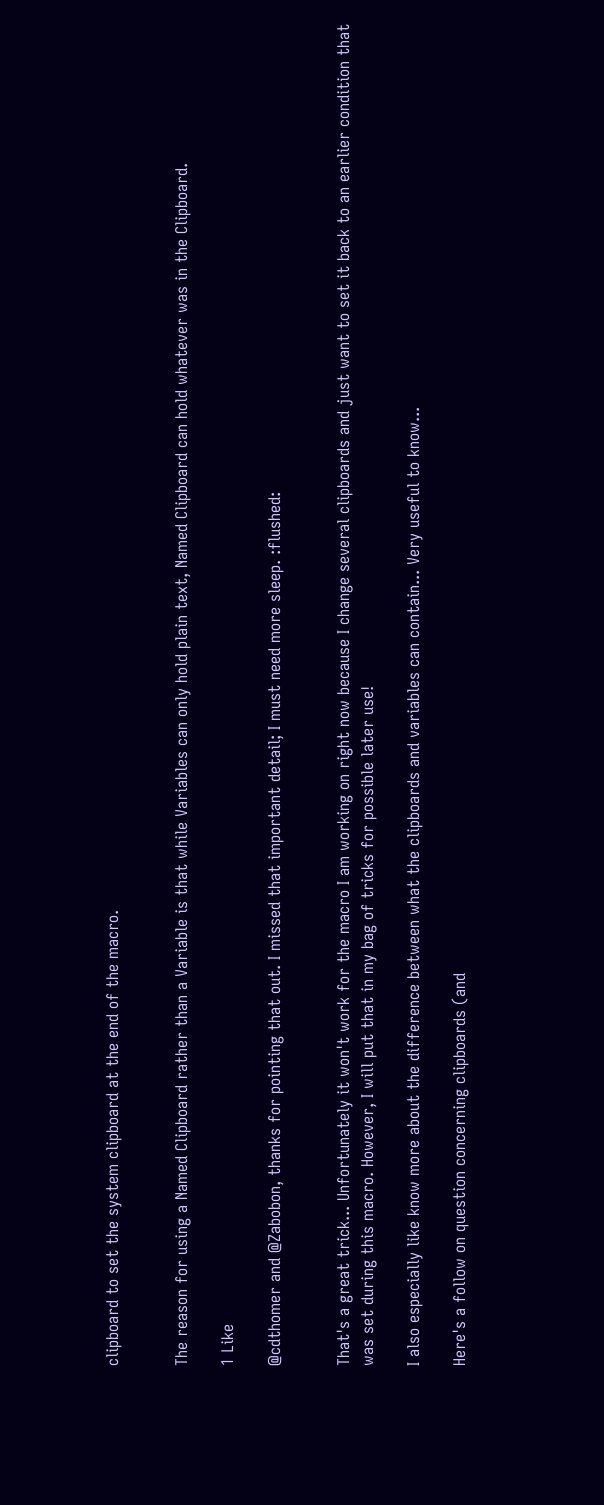clipboard to set the system clipboard at the end of the macro.


The reason for using a Named Clipboard rather than a Variable is that while Variables can only hold plain text, Named Clipboard can hold whatever was in the Clipboard.

1 Like

@cdthomer and @Zabobon, thanks for pointing that out. I missed that important detail; I must need more sleep. :flushed:


That's a great trick... Unfortunately it won't work for the macro I am working on right now because I change several clipboards and just want to set it back to an earlier condition that was set during this macro. However, I will put that in my bag of tricks for possible later use!

I also especially like know more about the difference between what the clipboards and variables can contain... Very useful to know...

Here's a follow on question concerning clipboards (and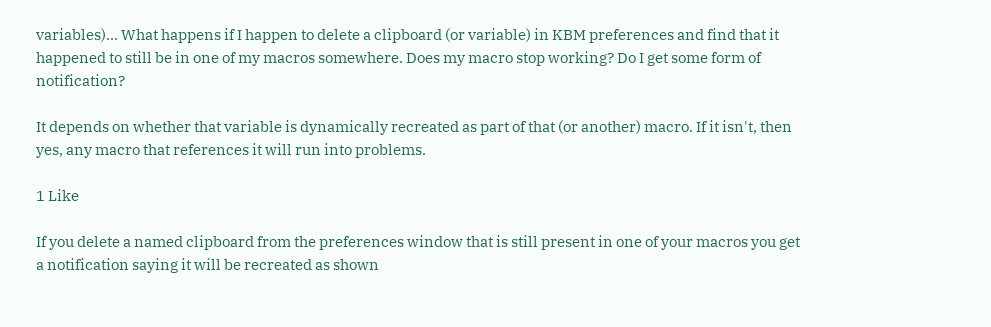variables)... What happens if I happen to delete a clipboard (or variable) in KBM preferences and find that it happened to still be in one of my macros somewhere. Does my macro stop working? Do I get some form of notification?

It depends on whether that variable is dynamically recreated as part of that (or another) macro. If it isn't, then yes, any macro that references it will run into problems.

1 Like

If you delete a named clipboard from the preferences window that is still present in one of your macros you get a notification saying it will be recreated as shown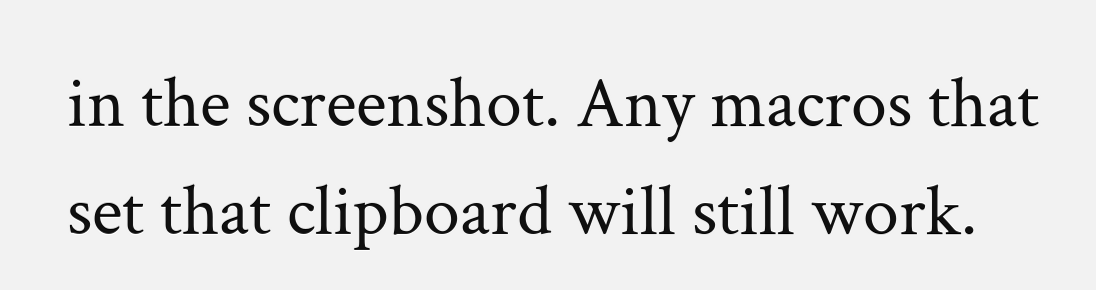in the screenshot. Any macros that set that clipboard will still work.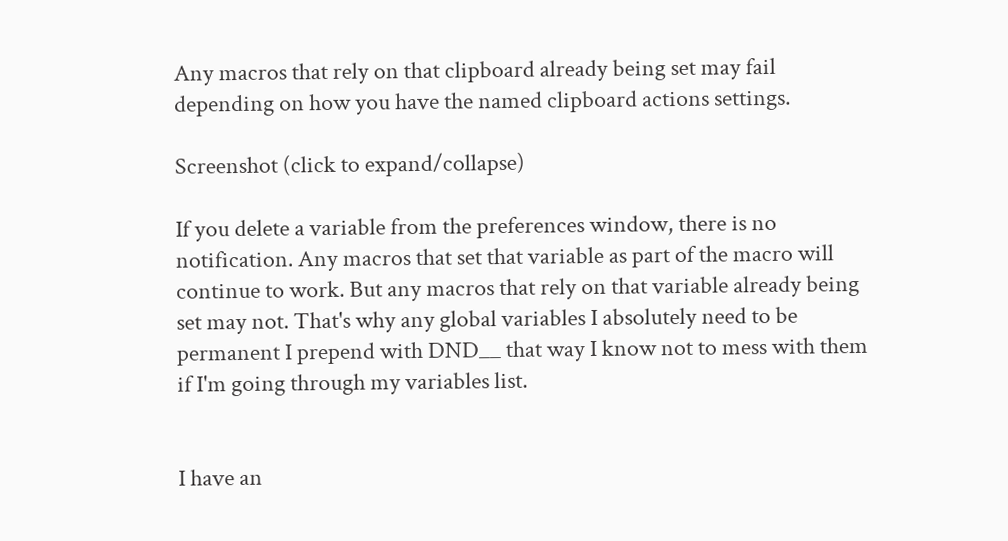Any macros that rely on that clipboard already being set may fail depending on how you have the named clipboard actions settings.

Screenshot (click to expand/collapse)

If you delete a variable from the preferences window, there is no notification. Any macros that set that variable as part of the macro will continue to work. But any macros that rely on that variable already being set may not. That's why any global variables I absolutely need to be permanent I prepend with DND__ that way I know not to mess with them if I'm going through my variables list.


I have an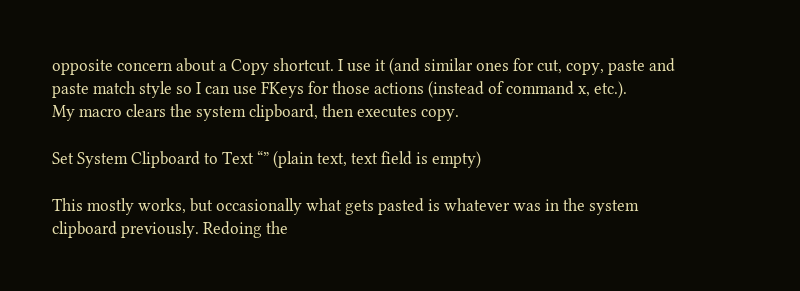opposite concern about a Copy shortcut. I use it (and similar ones for cut, copy, paste and paste match style so I can use FKeys for those actions (instead of command x, etc.).
My macro clears the system clipboard, then executes copy.

Set System Clipboard to Text “” (plain text, text field is empty)

This mostly works, but occasionally what gets pasted is whatever was in the system clipboard previously. Redoing the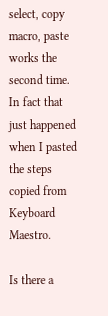select, copy macro, paste works the second time. In fact that just happened when I pasted the steps copied from Keyboard Maestro.

Is there a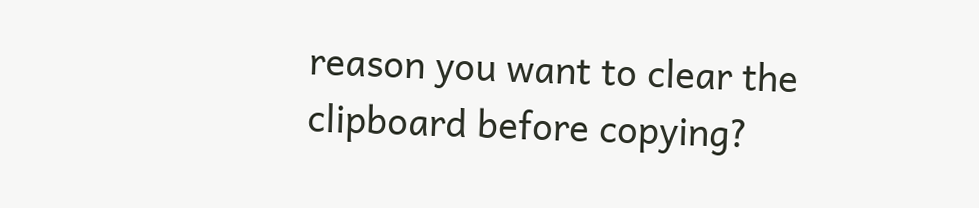reason you want to clear the clipboard before copying?